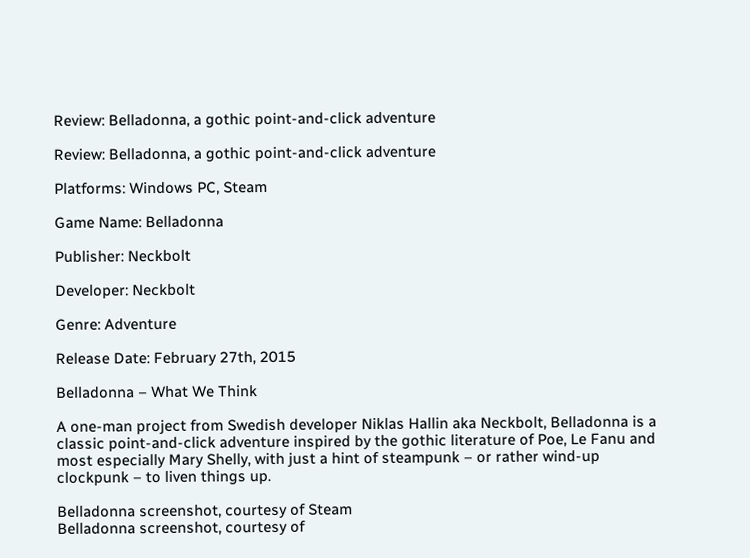Review: Belladonna, a gothic point-and-click adventure

Review: Belladonna, a gothic point-and-click adventure

Platforms: Windows PC, Steam

Game Name: Belladonna

Publisher: Neckbolt

Developer: Neckbolt

Genre: Adventure

Release Date: February 27th, 2015

Belladonna – What We Think

A one-man project from Swedish developer Niklas Hallin aka Neckbolt, Belladonna is a classic point-and-click adventure inspired by the gothic literature of Poe, Le Fanu and most especially Mary Shelly, with just a hint of steampunk – or rather wind-up clockpunk – to liven things up.

Belladonna screenshot, courtesy of Steam
Belladonna screenshot, courtesy of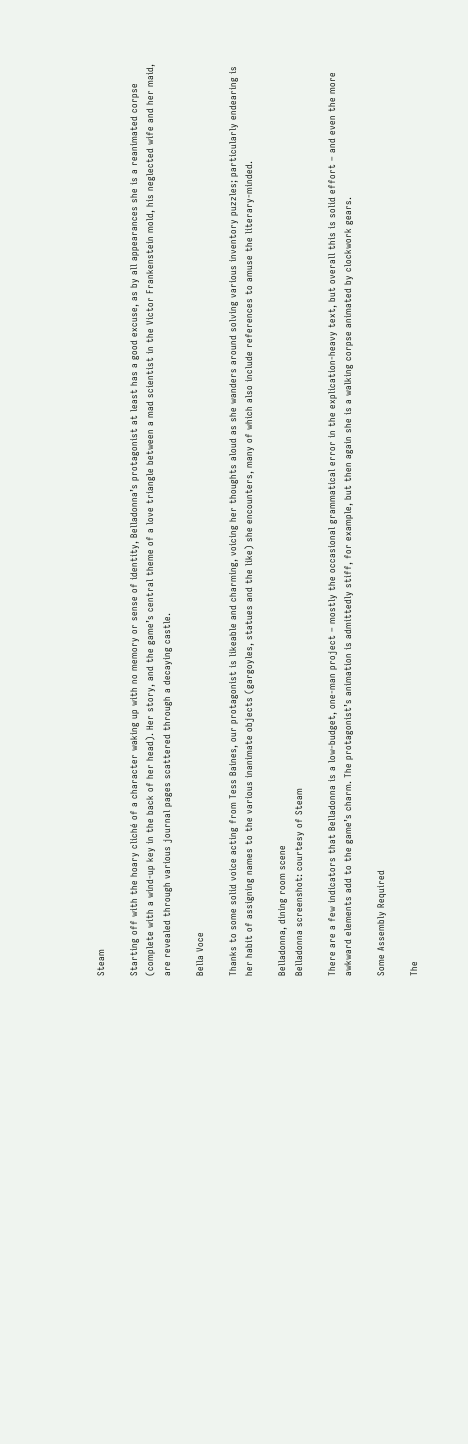Steam

Starting off with the hoary cliché of a character waking up with no memory or sense of identity, Belladonna’s protagonist at least has a good excuse, as by all appearances she is a reanimated corpse (complete with a wind-up key in the back of her head). Her story, and the game’s central theme of a love triangle between a mad scientist in the Victor Frankenstein mold, his neglected wife and her maid, are revealed through various journal pages scattered through a decaying castle.

Bella Voce

Thanks to some solid voice acting from Tess Baines, our protagonist is likeable and charming, voicing her thoughts aloud as she wanders around solving various inventory puzzles; particularly endearing is her habit of assigning names to the various inanimate objects (gargoyles, statues and the like) she encounters, many of which also include references to amuse the literary-minded.

Belladonna, dining room scene
Belladonna screenshot: courtesy of Steam

There are a few indicators that Belladonna is a low-budget, one-man project – mostly the occasional grammatical error in the explication-heavy text, but overall this is solid effort – and even the more awkward elements add to the game’s charm. The protagonist’s animation is admittedly stiff, for example, but then again she is a walking corpse animated by clockwork gears.

Some Assembly Required

The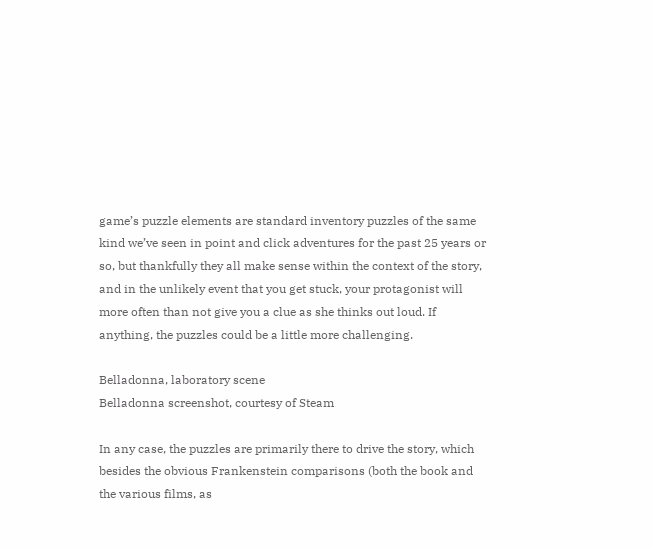game’s puzzle elements are standard inventory puzzles of the same kind we’ve seen in point and click adventures for the past 25 years or so, but thankfully they all make sense within the context of the story, and in the unlikely event that you get stuck, your protagonist will more often than not give you a clue as she thinks out loud. If anything, the puzzles could be a little more challenging.

Belladonna, laboratory scene
Belladonna screenshot, courtesy of Steam

In any case, the puzzles are primarily there to drive the story, which besides the obvious Frankenstein comparisons (both the book and the various films, as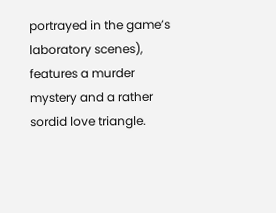portrayed in the game’s laboratory scenes), features a murder mystery and a rather sordid love triangle.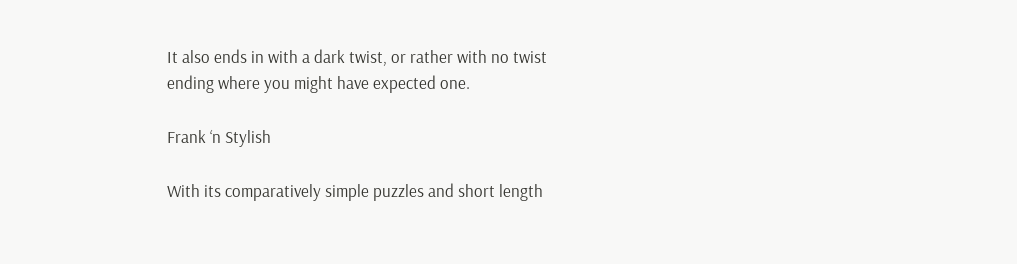It also ends in with a dark twist, or rather with no twist ending where you might have expected one.

Frank ‘n Stylish

With its comparatively simple puzzles and short length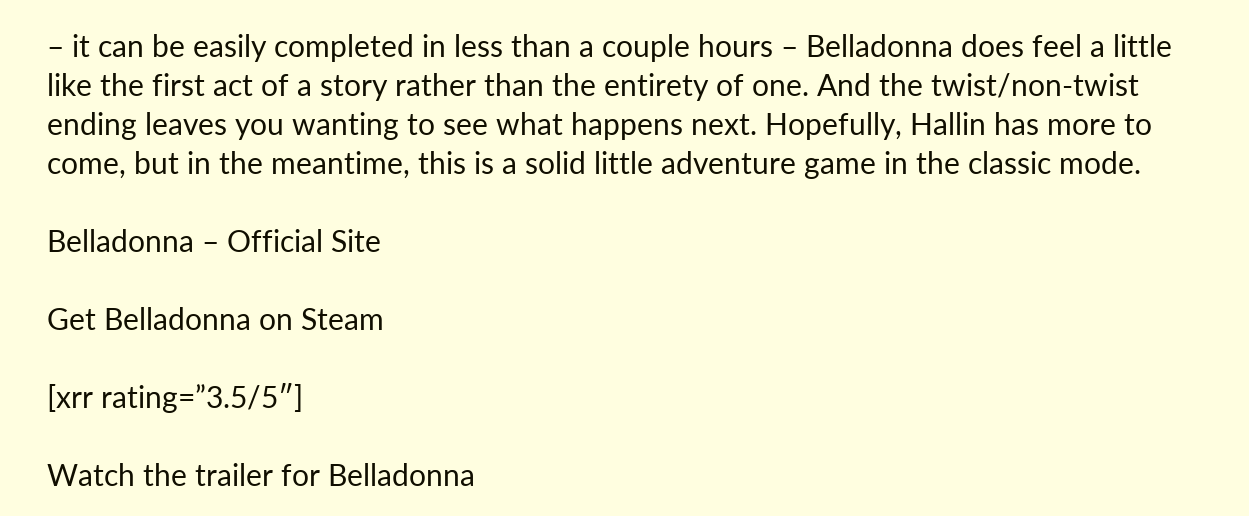– it can be easily completed in less than a couple hours – Belladonna does feel a little like the first act of a story rather than the entirety of one. And the twist/non-twist ending leaves you wanting to see what happens next. Hopefully, Hallin has more to come, but in the meantime, this is a solid little adventure game in the classic mode.

Belladonna – Official Site

Get Belladonna on Steam

[xrr rating=”3.5/5″]

Watch the trailer for Belladonna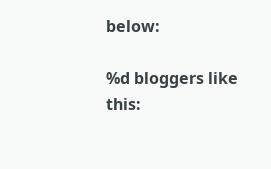below:

%d bloggers like this: